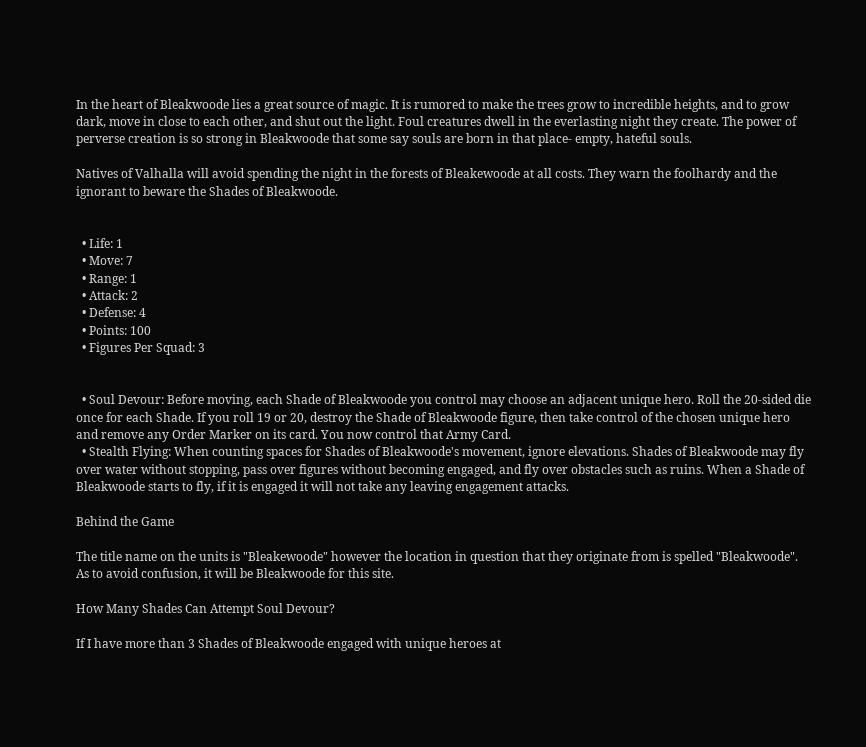In the heart of Bleakwoode lies a great source of magic. It is rumored to make the trees grow to incredible heights, and to grow dark, move in close to each other, and shut out the light. Foul creatures dwell in the everlasting night they create. The power of perverse creation is so strong in Bleakwoode that some say souls are born in that place- empty, hateful souls.

Natives of Valhalla will avoid spending the night in the forests of Bleakewoode at all costs. They warn the foolhardy and the ignorant to beware the Shades of Bleakwoode.


  • Life: 1
  • Move: 7
  • Range: 1
  • Attack: 2
  • Defense: 4
  • Points: 100
  • Figures Per Squad: 3


  • Soul Devour: Before moving, each Shade of Bleakwoode you control may choose an adjacent unique hero. Roll the 20-sided die once for each Shade. If you roll 19 or 20, destroy the Shade of Bleakwoode figure, then take control of the chosen unique hero and remove any Order Marker on its card. You now control that Army Card.
  • Stealth Flying: When counting spaces for Shades of Bleakwoode's movement, ignore elevations. Shades of Bleakwoode may fly over water without stopping, pass over figures without becoming engaged, and fly over obstacles such as ruins. When a Shade of Bleakwoode starts to fly, if it is engaged it will not take any leaving engagement attacks.

Behind the Game

The title name on the units is "Bleakewoode" however the location in question that they originate from is spelled "Bleakwoode". As to avoid confusion, it will be Bleakwoode for this site.

How Many Shades Can Attempt Soul Devour?

If I have more than 3 Shades of Bleakwoode engaged with unique heroes at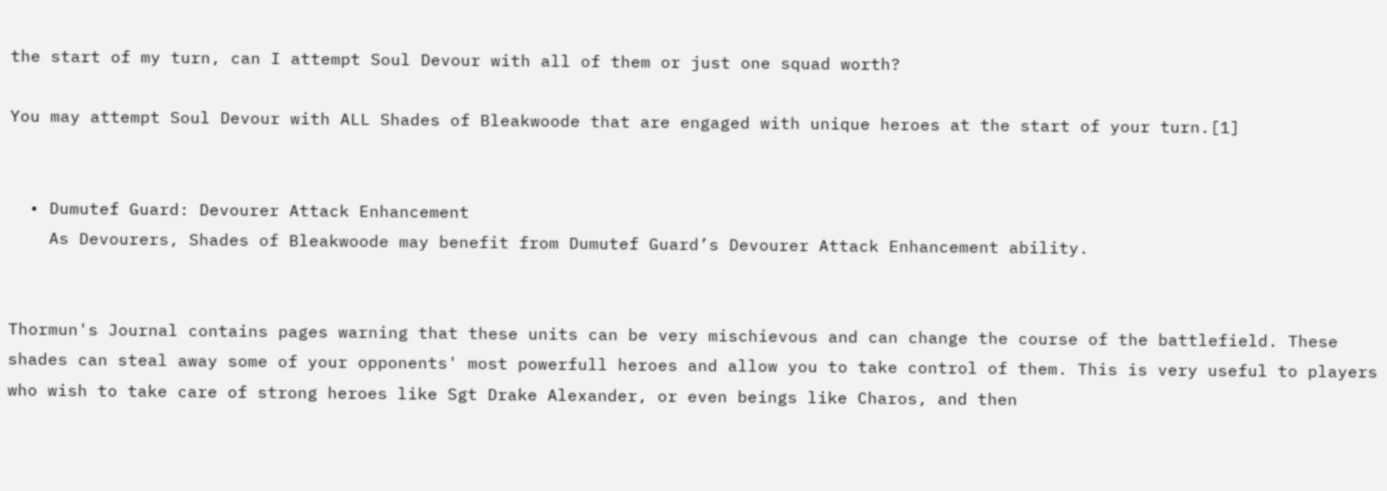the start of my turn, can I attempt Soul Devour with all of them or just one squad worth?

You may attempt Soul Devour with ALL Shades of Bleakwoode that are engaged with unique heroes at the start of your turn.[1]


  • Dumutef Guard: Devourer Attack Enhancement
    As Devourers, Shades of Bleakwoode may benefit from Dumutef Guard’s Devourer Attack Enhancement ability.


Thormun's Journal contains pages warning that these units can be very mischievous and can change the course of the battlefield. These shades can steal away some of your opponents' most powerfull heroes and allow you to take control of them. This is very useful to players who wish to take care of strong heroes like Sgt Drake Alexander, or even beings like Charos, and then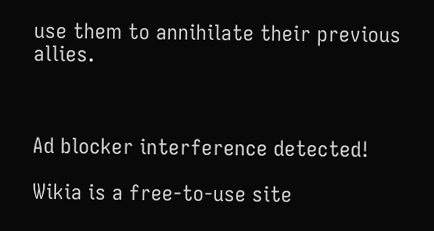use them to annihilate their previous allies.



Ad blocker interference detected!

Wikia is a free-to-use site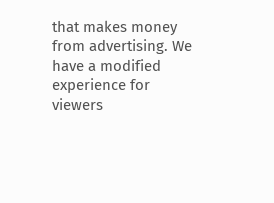that makes money from advertising. We have a modified experience for viewers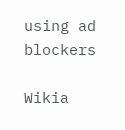using ad blockers

Wikia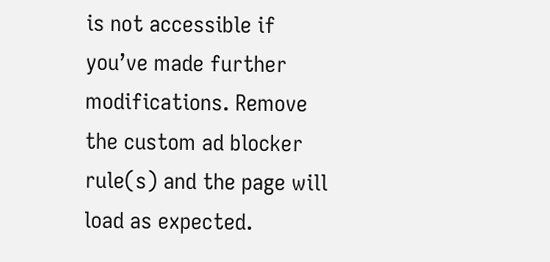is not accessible if you’ve made further modifications. Remove the custom ad blocker rule(s) and the page will load as expected.